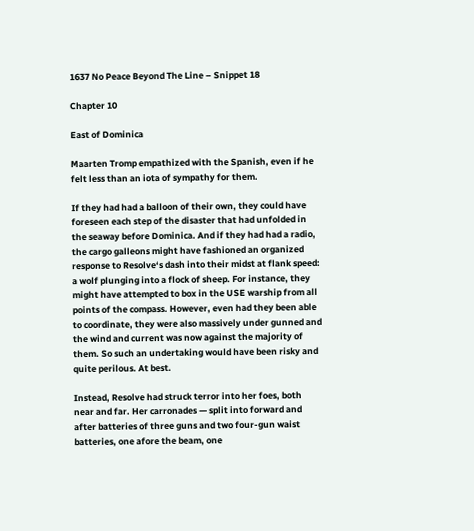1637 No Peace Beyond The Line – Snippet 18

Chapter 10

East of Dominica

Maarten Tromp empathized with the Spanish, even if he felt less than an iota of sympathy for them.

If they had had a balloon of their own, they could have foreseen each step of the disaster that had unfolded in the seaway before Dominica. And if they had had a radio, the cargo galleons might have fashioned an organized response to Resolve‘s dash into their midst at flank speed: a wolf plunging into a flock of sheep. For instance, they might have attempted to box in the USE warship from all points of the compass. However, even had they been able to coordinate, they were also massively under gunned and the wind and current was now against the majority of them. So such an undertaking would have been risky and quite perilous. At best.

Instead, Resolve had struck terror into her foes, both near and far. Her carronades — split into forward and after batteries of three guns and two four-gun waist batteries, one afore the beam, one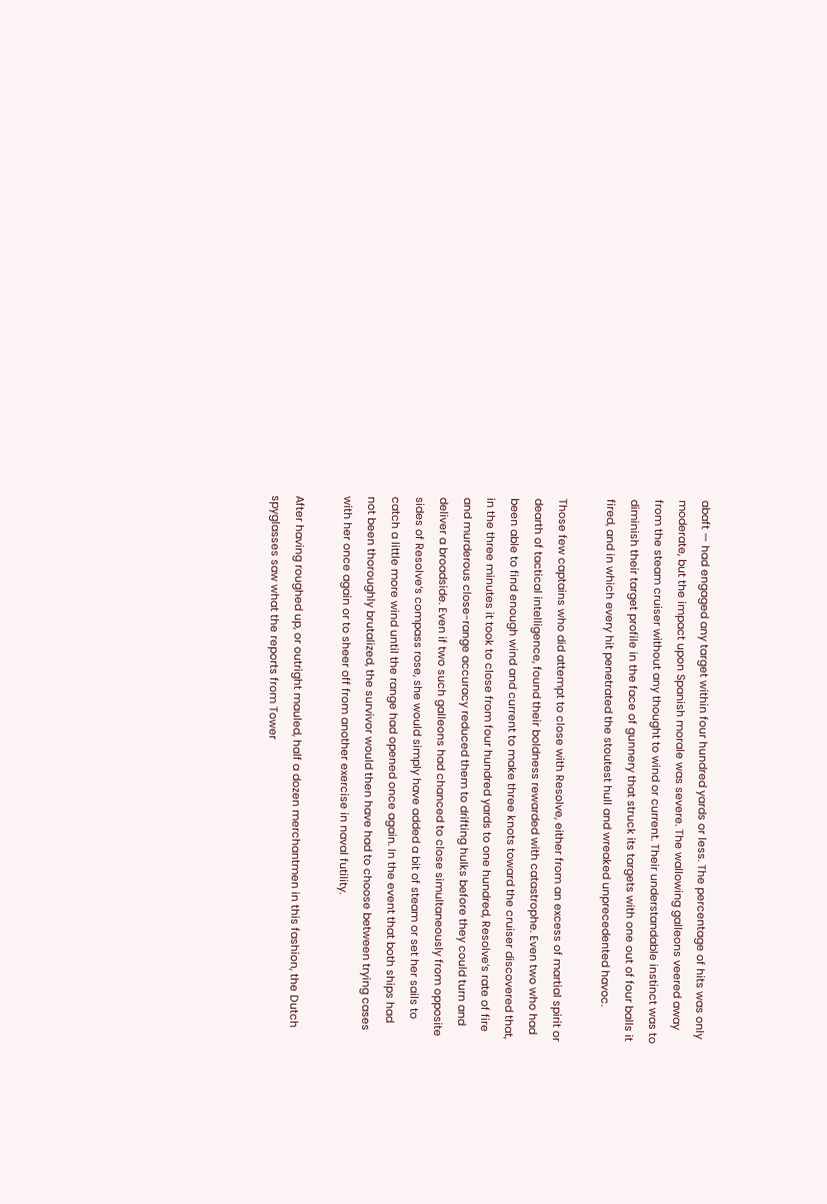abaft — had engaged any target within four hundred yards or less. The percentage of hits was only moderate, but the impact upon Spanish morale was severe. The wallowing galleons veered away from the steam cruiser without any thought to wind or current. Their understandable instinct was to diminish their target profile in the face of gunnery that struck its targets with one out of four balls it fired, and in which every hit penetrated the stoutest hull and wreaked unprecedented havoc.

Those few captains who did attempt to close with Resolve, either from an excess of martial spirit or dearth of tactical intelligence, found their boldness rewarded with catastrophe. Even two who had been able to find enough wind and current to make three knots toward the cruiser discovered that, in the three minutes it took to close from four hundred yards to one hundred, Resolve‘s rate of fire and murderous close-range accuracy reduced them to drifting hulks before they could turn and deliver a broadside. Even if two such galleons had chanced to close simultaneously from opposite sides of Resolve‘s compass rose, she would simply have added a bit of steam or set her sails to catch a little more wind until the range had opened once again. In the event that both ships had not been thoroughly brutalized, the survivor would then have had to choose between trying cases with her once again or to sheer off from another exercise in naval futility.

After having roughed up, or outright mauled, half a dozen merchantmen in this fashion, the Dutch spyglasses saw what the reports from Tower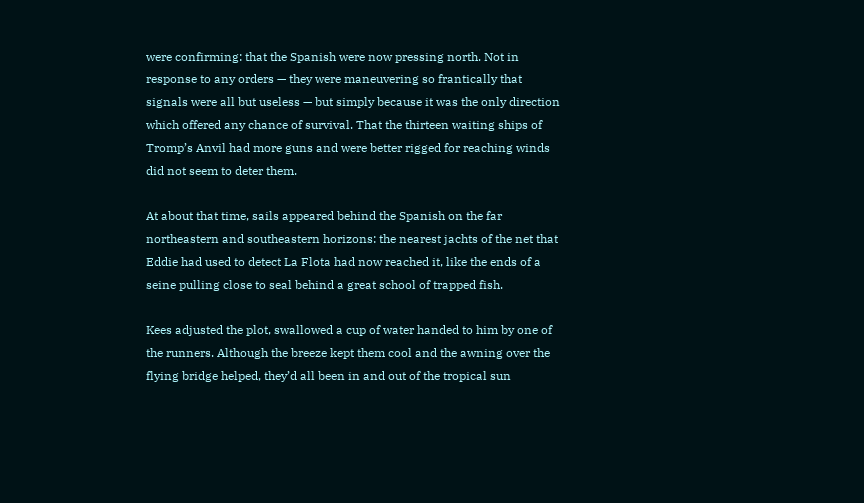were confirming: that the Spanish were now pressing north. Not in response to any orders — they were maneuvering so frantically that signals were all but useless — but simply because it was the only direction which offered any chance of survival. That the thirteen waiting ships of Tromp’s Anvil had more guns and were better rigged for reaching winds did not seem to deter them.

At about that time, sails appeared behind the Spanish on the far northeastern and southeastern horizons: the nearest jachts of the net that Eddie had used to detect La Flota had now reached it, like the ends of a seine pulling close to seal behind a great school of trapped fish.

Kees adjusted the plot, swallowed a cup of water handed to him by one of the runners. Although the breeze kept them cool and the awning over the flying bridge helped, they’d all been in and out of the tropical sun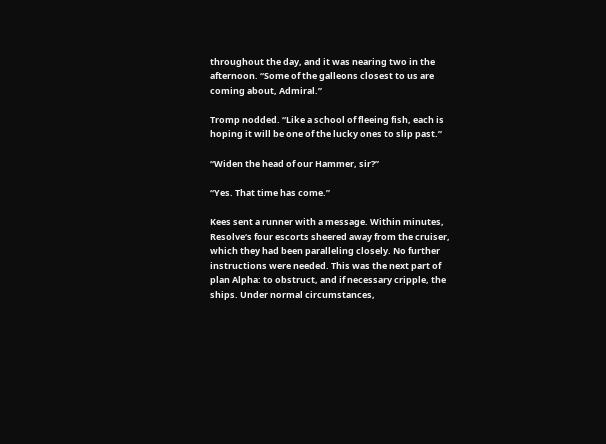throughout the day, and it was nearing two in the afternoon. “Some of the galleons closest to us are coming about, Admiral.”

Tromp nodded. “Like a school of fleeing fish, each is hoping it will be one of the lucky ones to slip past.”

“Widen the head of our Hammer, sir?”

“Yes. That time has come.”

Kees sent a runner with a message. Within minutes, Resolve‘s four escorts sheered away from the cruiser, which they had been paralleling closely. No further instructions were needed. This was the next part of plan Alpha: to obstruct, and if necessary cripple, the ships. Under normal circumstances,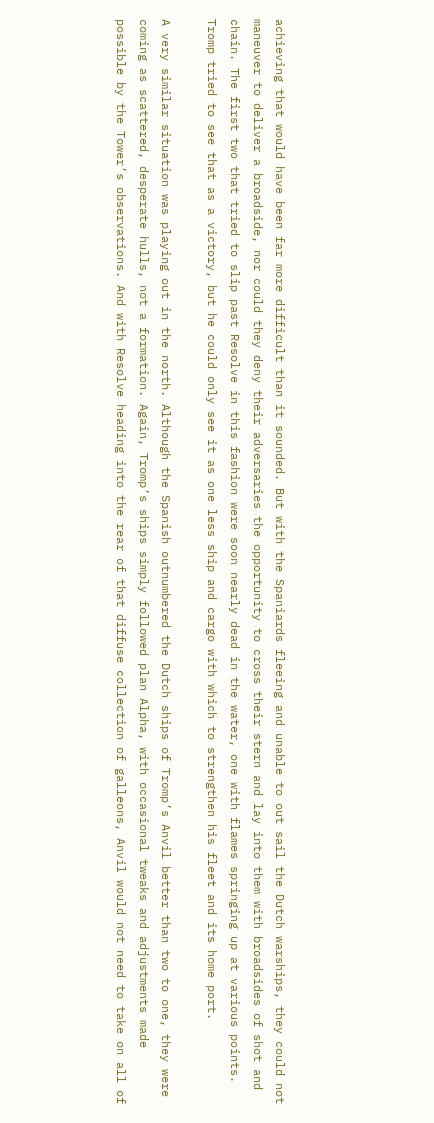achieving that would have been far more difficult than it sounded. But with the Spaniards fleeing and unable to out sail the Dutch warships, they could not maneuver to deliver a broadside, nor could they deny their adversaries the opportunity to cross their stern and lay into them with broadsides of shot and chain. The first two that tried to slip past Resolve in this fashion were soon nearly dead in the water, one with flames springing up at various points. Tromp tried to see that as a victory, but he could only see it as one less ship and cargo with which to strengthen his fleet and its home port.

A very similar situation was playing out in the north. Although the Spanish outnumbered the Dutch ships of Tromp’s Anvil better than two to one, they were coming as scattered, desperate hulls, not a formation. Again, Tromp’s ships simply followed plan Alpha, with occasional tweaks and adjustments made possible by the Tower’s observations. And with Resolve heading into the rear of that diffuse collection of galleons, Anvil would not need to take on all of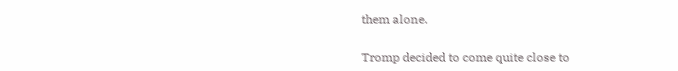them alone.

Tromp decided to come quite close to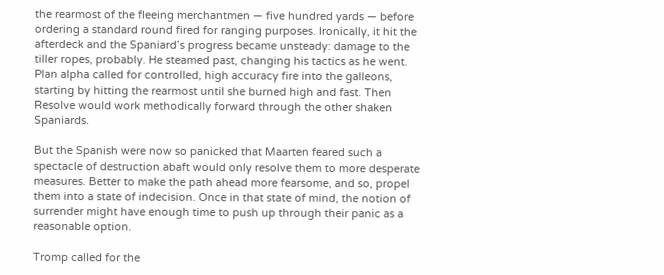the rearmost of the fleeing merchantmen — five hundred yards — before ordering a standard round fired for ranging purposes. Ironically, it hit the afterdeck and the Spaniard’s progress became unsteady: damage to the tiller ropes, probably. He steamed past, changing his tactics as he went. Plan alpha called for controlled, high accuracy fire into the galleons, starting by hitting the rearmost until she burned high and fast. Then Resolve would work methodically forward through the other shaken Spaniards.

But the Spanish were now so panicked that Maarten feared such a spectacle of destruction abaft would only resolve them to more desperate measures. Better to make the path ahead more fearsome, and so, propel them into a state of indecision. Once in that state of mind, the notion of surrender might have enough time to push up through their panic as a reasonable option.

Tromp called for the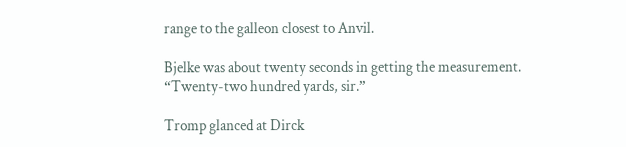range to the galleon closest to Anvil.

Bjelke was about twenty seconds in getting the measurement. “Twenty-two hundred yards, sir.”

Tromp glanced at Dirck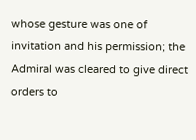whose gesture was one of invitation and his permission; the Admiral was cleared to give direct orders to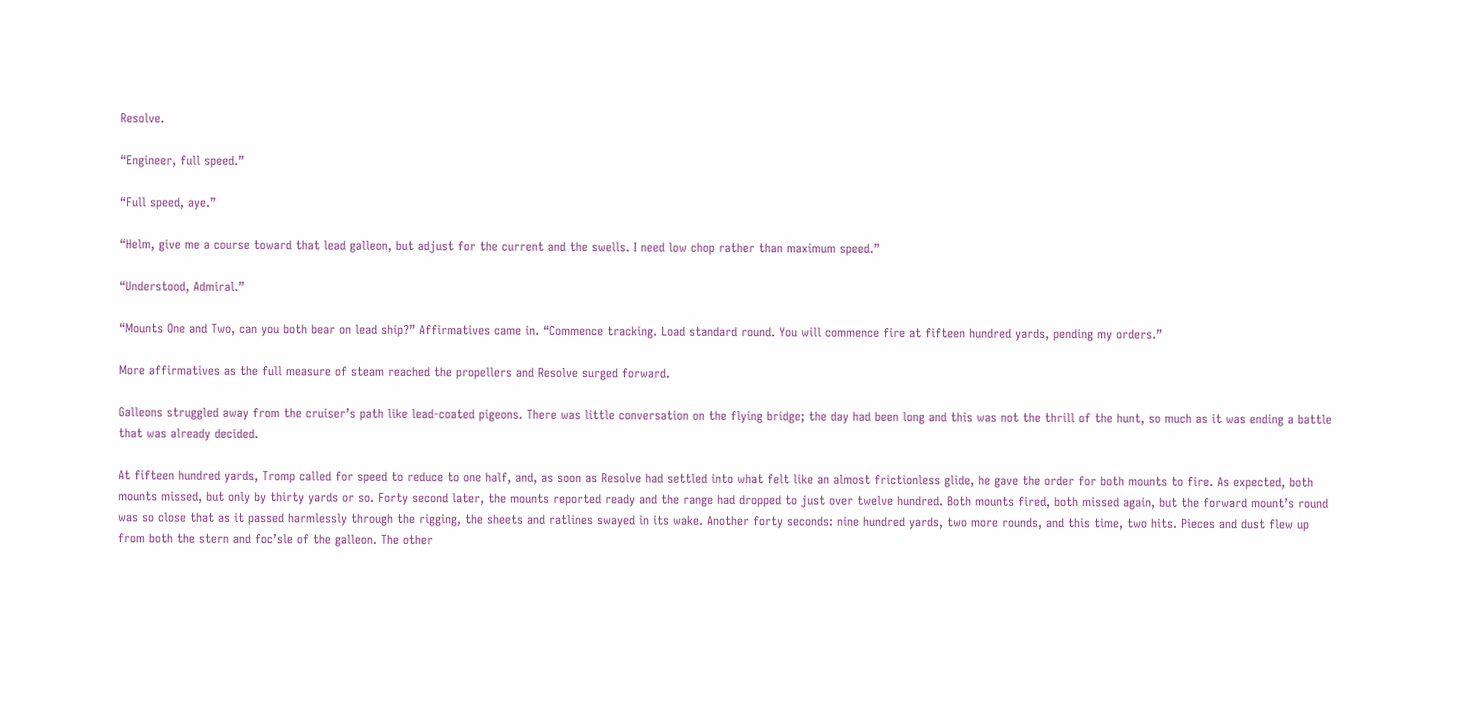Resolve.

“Engineer, full speed.”

“Full speed, aye.”

“Helm, give me a course toward that lead galleon, but adjust for the current and the swells. I need low chop rather than maximum speed.”

“Understood, Admiral.”

“Mounts One and Two, can you both bear on lead ship?” Affirmatives came in. “Commence tracking. Load standard round. You will commence fire at fifteen hundred yards, pending my orders.”

More affirmatives as the full measure of steam reached the propellers and Resolve surged forward.

Galleons struggled away from the cruiser’s path like lead-coated pigeons. There was little conversation on the flying bridge; the day had been long and this was not the thrill of the hunt, so much as it was ending a battle that was already decided.

At fifteen hundred yards, Tromp called for speed to reduce to one half, and, as soon as Resolve had settled into what felt like an almost frictionless glide, he gave the order for both mounts to fire. As expected, both mounts missed, but only by thirty yards or so. Forty second later, the mounts reported ready and the range had dropped to just over twelve hundred. Both mounts fired, both missed again, but the forward mount’s round was so close that as it passed harmlessly through the rigging, the sheets and ratlines swayed in its wake. Another forty seconds: nine hundred yards, two more rounds, and this time, two hits. Pieces and dust flew up from both the stern and foc’sle of the galleon. The other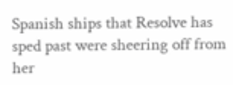Spanish ships that Resolve has sped past were sheering off from her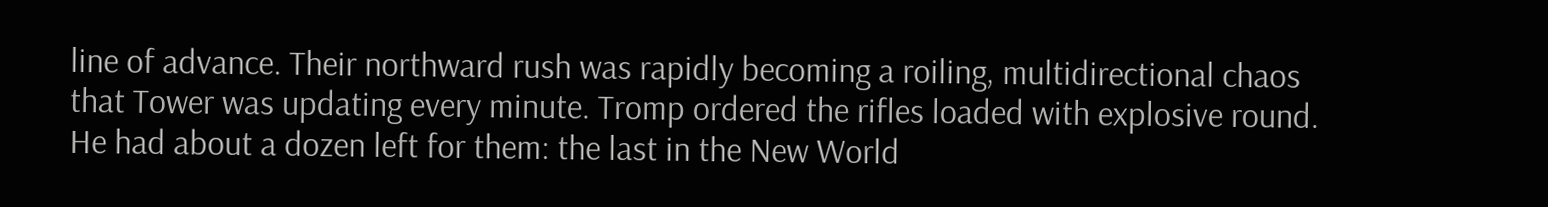line of advance. Their northward rush was rapidly becoming a roiling, multidirectional chaos that Tower was updating every minute. Tromp ordered the rifles loaded with explosive round. He had about a dozen left for them: the last in the New World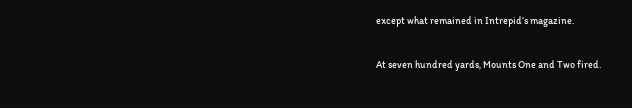except what remained in Intrepid‘s magazine.

At seven hundred yards, Mounts One and Two fired.